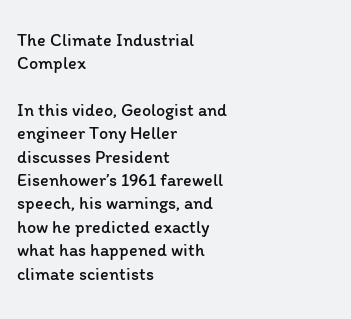The Climate Industrial Complex

In this video, Geologist and engineer Tony Heller discusses President Eisenhower’s 1961 farewell speech, his warnings, and how he predicted exactly what has happened with climate scientists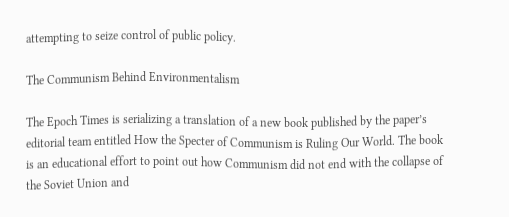attempting to seize control of public policy.

The Communism Behind Environmentalism

The Epoch Times is serializing a translation of a new book published by the paper’s editorial team entitled How the Specter of Communism is Ruling Our World. The book is an educational effort to point out how Communism did not end with the collapse of the Soviet Union and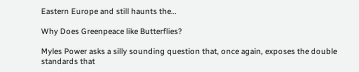Eastern Europe and still haunts the…

Why Does Greenpeace like Butterflies?

Myles Power asks a silly sounding question that, once again, exposes the double standards that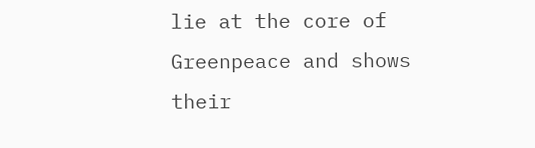lie at the core of Greenpeace and shows their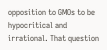opposition to GMOs to be hypocritical and irrational. That question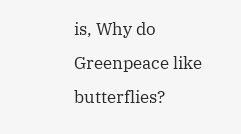is, Why do Greenpeace like butterflies?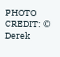PHOTO CREDIT: © Derek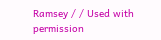Ramsey / / Used with permission